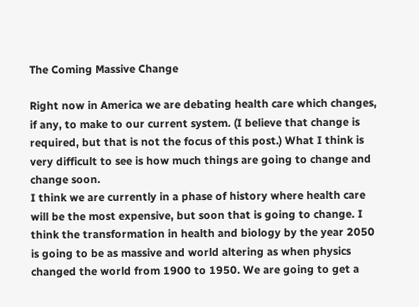The Coming Massive Change

Right now in America we are debating health care which changes, if any, to make to our current system. (I believe that change is required, but that is not the focus of this post.) What I think is very difficult to see is how much things are going to change and change soon.
I think we are currently in a phase of history where health care will be the most expensive, but soon that is going to change. I think the transformation in health and biology by the year 2050 is going to be as massive and world altering as when physics changed the world from 1900 to 1950. We are going to get a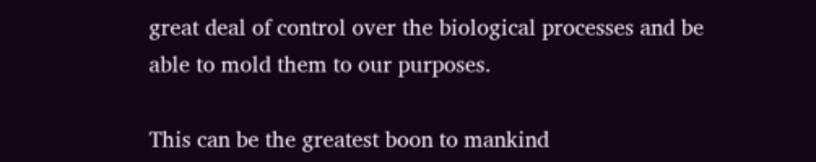great deal of control over the biological processes and be able to mold them to our purposes.

This can be the greatest boon to mankind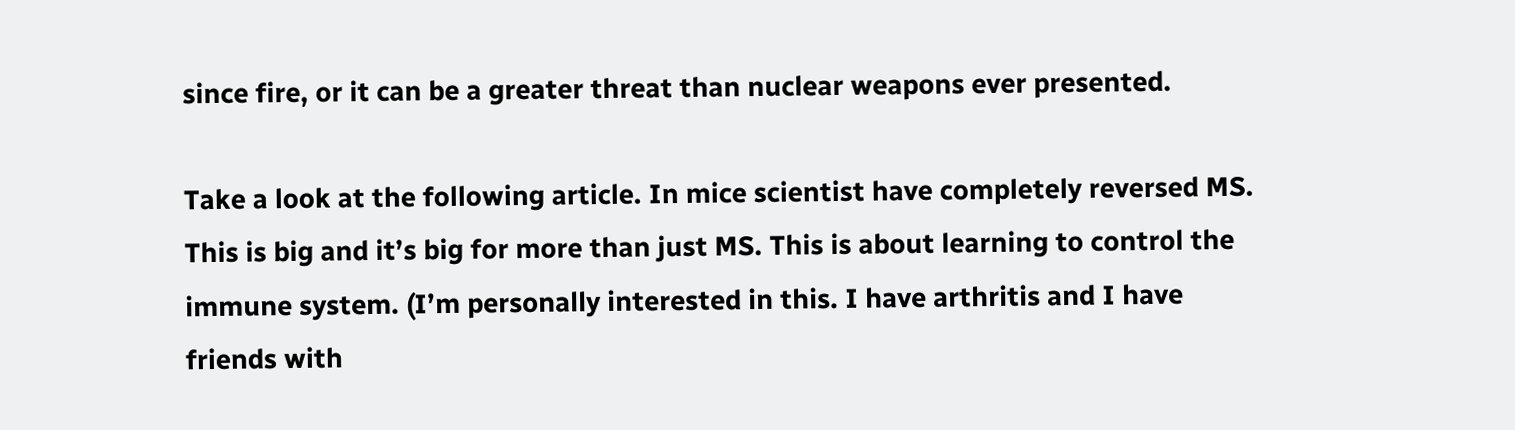since fire, or it can be a greater threat than nuclear weapons ever presented.

Take a look at the following article. In mice scientist have completely reversed MS. This is big and it’s big for more than just MS. This is about learning to control the immune system. (I’m personally interested in this. I have arthritis and I have friends with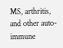MS, arthritis, and other auto-immune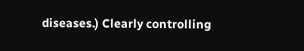diseases.) Clearly controlling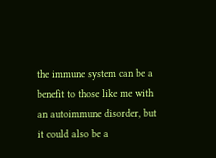the immune system can be a benefit to those like me with an autoimmune disorder, but it could also be a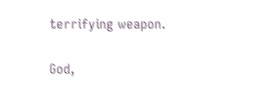terrifying weapon.

God,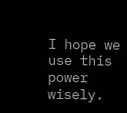I hope we use this power wisely.